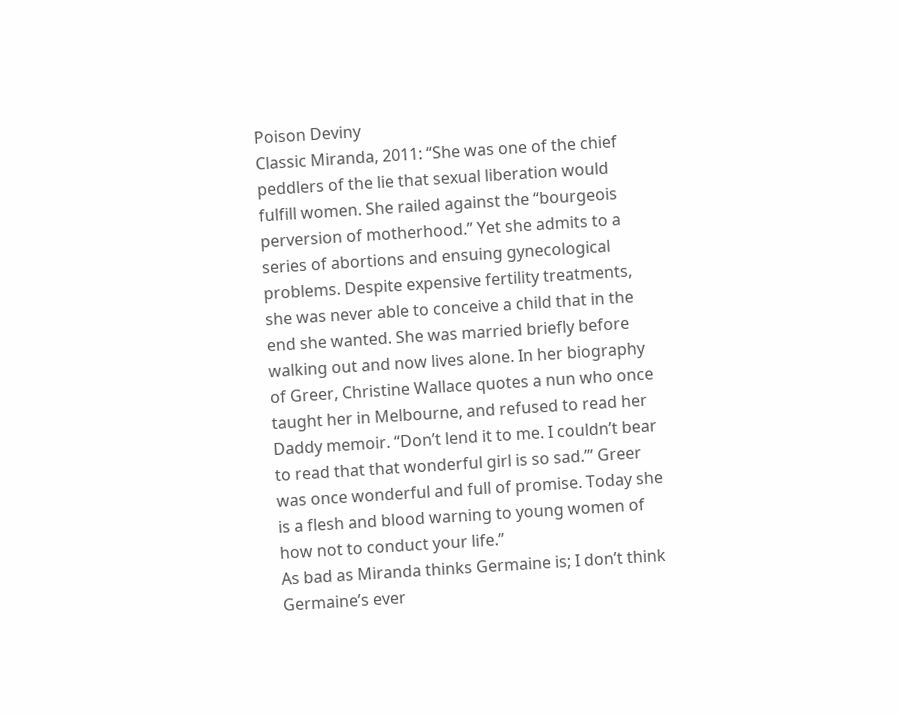Poison Deviny
Classic Miranda, 2011: “She was one of the chief peddlers of the lie that sexual liberation would fulfill women. She railed against the “bourgeois perversion of motherhood.” Yet she admits to a series of abortions and ensuing gynecological problems. Despite expensive fertility treatments, she was never able to conceive a child that in the end she wanted. She was married briefly before walking out and now lives alone. In her biography of Greer, Christine Wallace quotes a nun who once taught her in Melbourne, and refused to read her Daddy memoir. “Don’t lend it to me. I couldn’t bear to read that that wonderful girl is so sad.’” Greer was once wonderful and full of promise. Today she is a flesh and blood warning to young women of how not to conduct your life.”
As bad as Miranda thinks Germaine is; I don’t think Germaine’s ever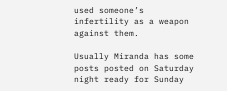used someone’s infertility as a weapon against them.

Usually Miranda has some posts posted on Saturday night ready for Sunday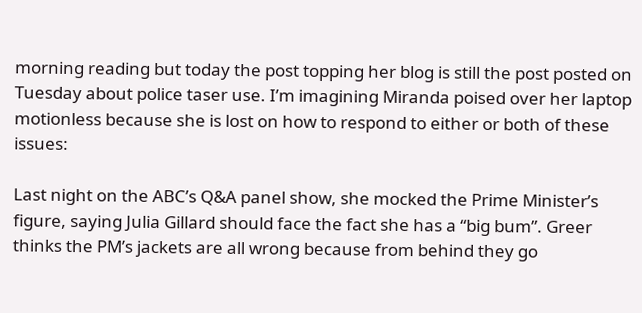morning reading but today the post topping her blog is still the post posted on Tuesday about police taser use. I’m imagining Miranda poised over her laptop motionless because she is lost on how to respond to either or both of these issues:

Last night on the ABC’s Q&A panel show, she mocked the Prime Minister’s figure, saying Julia Gillard should face the fact she has a “big bum”. Greer thinks the PM’s jackets are all wrong because from behind they go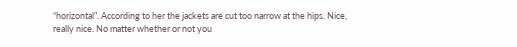“horizontal”. According to her the jackets are cut too narrow at the hips. Nice, really nice. No matter whether or not you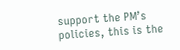support the PM’s policies, this is the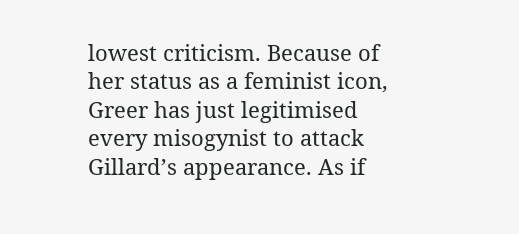lowest criticism. Because of her status as a feminist icon, Greer has just legitimised every misogynist to attack Gillard’s appearance. As if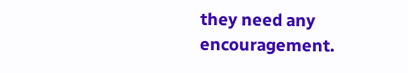they need any encouragement.